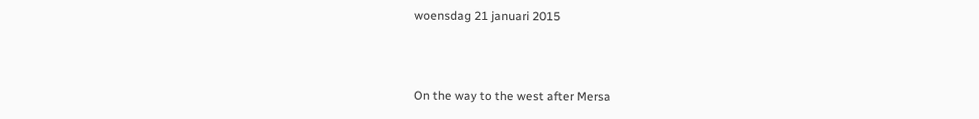woensdag 21 januari 2015



On the way to the west after Mersa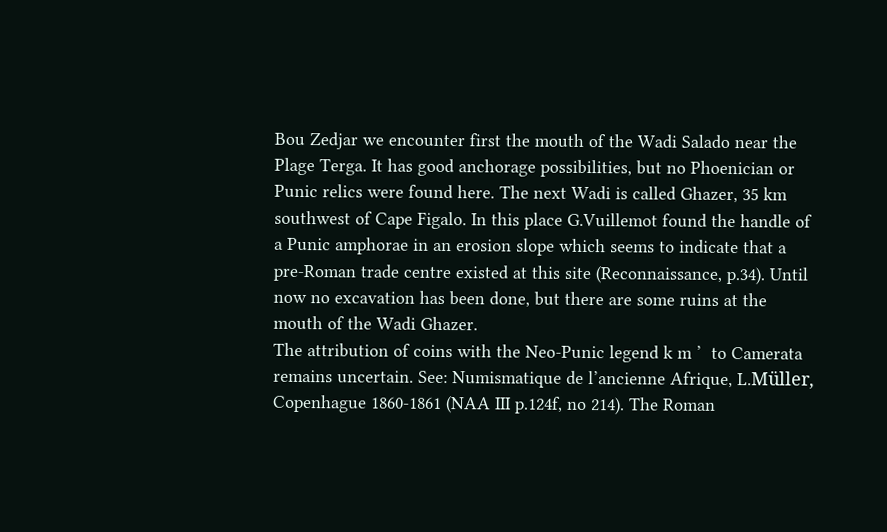Bou Zedjar we encounter first the mouth of the Wadi Salado near the Plage Terga. It has good anchorage possibilities, but no Phoenician or Punic relics were found here. The next Wadi is called Ghazer, 35 km southwest of Cape Figalo. In this place G.Vuillemot found the handle of a Punic amphorae in an erosion slope which seems to indicate that a pre-Roman trade centre existed at this site (Reconnaissance, p.34). Until now no excavation has been done, but there are some ruins at the mouth of the Wadi Ghazer.
The attribution of coins with the Neo-Punic legend k m ’  to Camerata remains uncertain. See: Numismatique de l’ancienne Afrique, L.Müller, Copenhague 1860-1861 (NAA III p.124f, no 214). The Roman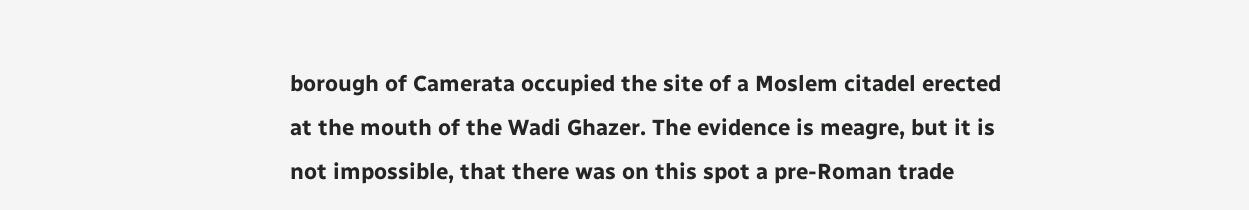borough of Camerata occupied the site of a Moslem citadel erected at the mouth of the Wadi Ghazer. The evidence is meagre, but it is not impossible, that there was on this spot a pre-Roman trade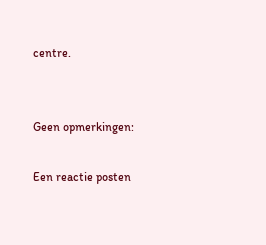centre.


Geen opmerkingen:

Een reactie posten